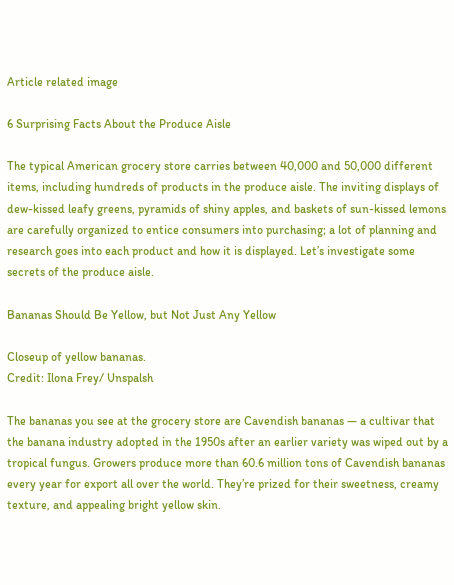Article related image

6 Surprising Facts About the Produce Aisle

The typical American grocery store carries between 40,000 and 50,000 different items, including hundreds of products in the produce aisle. The inviting displays of dew-kissed leafy greens, pyramids of shiny apples, and baskets of sun-kissed lemons are carefully organized to entice consumers into purchasing; a lot of planning and research goes into each product and how it is displayed. Let’s investigate some secrets of the produce aisle.

Bananas Should Be Yellow, but Not Just Any Yellow

Closeup of yellow bananas.
Credit: Ilona Frey/ Unspalsh

The bananas you see at the grocery store are Cavendish bananas — a cultivar that the banana industry adopted in the 1950s after an earlier variety was wiped out by a tropical fungus. Growers produce more than 60.6 million tons of Cavendish bananas every year for export all over the world. They’re prized for their sweetness, creamy texture, and appealing bright yellow skin.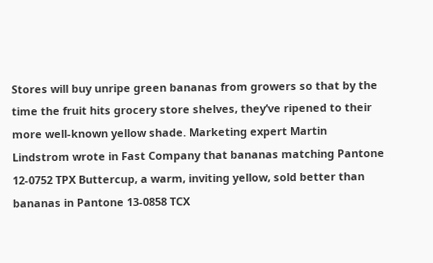Stores will buy unripe green bananas from growers so that by the time the fruit hits grocery store shelves, they’ve ripened to their more well-known yellow shade. Marketing expert Martin Lindstrom wrote in Fast Company that bananas matching Pantone 12-0752 TPX Buttercup, a warm, inviting yellow, sold better than bananas in Pantone 13-0858 TCX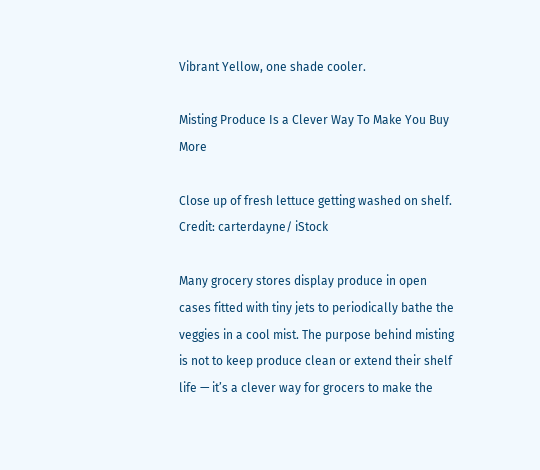Vibrant Yellow, one shade cooler.

Misting Produce Is a Clever Way To Make You Buy More

Close up of fresh lettuce getting washed on shelf.
Credit: carterdayne/ iStock

Many grocery stores display produce in open cases fitted with tiny jets to periodically bathe the veggies in a cool mist. The purpose behind misting is not to keep produce clean or extend their shelf life — it’s a clever way for grocers to make the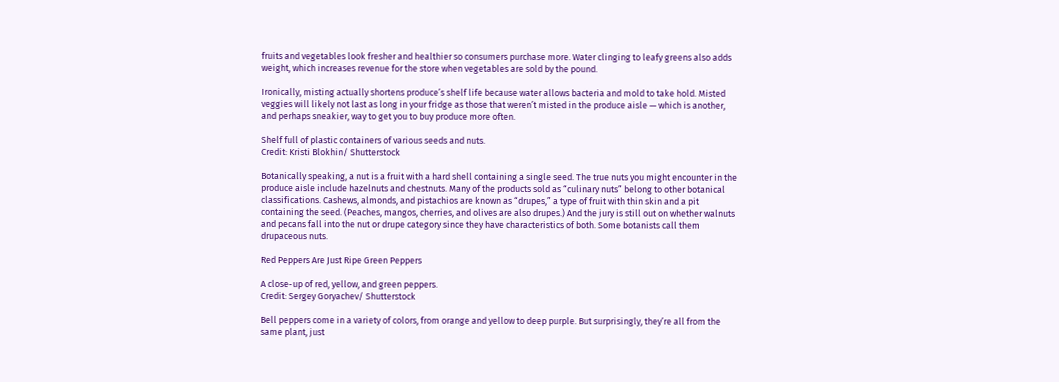fruits and vegetables look fresher and healthier so consumers purchase more. Water clinging to leafy greens also adds weight, which increases revenue for the store when vegetables are sold by the pound.

Ironically, misting actually shortens produce’s shelf life because water allows bacteria and mold to take hold. Misted veggies will likely not last as long in your fridge as those that weren’t misted in the produce aisle — which is another, and perhaps sneakier, way to get you to buy produce more often.

Shelf full of plastic containers of various seeds and nuts.
Credit: Kristi Blokhin/ Shutterstock

Botanically speaking, a nut is a fruit with a hard shell containing a single seed. The true nuts you might encounter in the produce aisle include hazelnuts and chestnuts. Many of the products sold as “culinary nuts” belong to other botanical classifications. Cashews, almonds, and pistachios are known as “drupes,” a type of fruit with thin skin and a pit containing the seed. (Peaches, mangos, cherries, and olives are also drupes.) And the jury is still out on whether walnuts and pecans fall into the nut or drupe category since they have characteristics of both. Some botanists call them drupaceous nuts.

Red Peppers Are Just Ripe Green Peppers

A close-up of red, yellow, and green peppers.
Credit: Sergey Goryachev/ Shutterstock

Bell peppers come in a variety of colors, from orange and yellow to deep purple. But surprisingly, they’re all from the same plant, just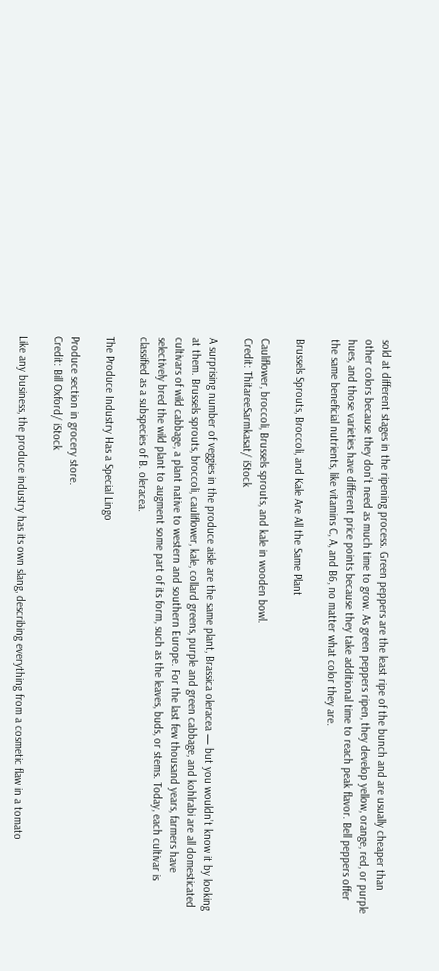sold at different stages in the ripening process. Green peppers are the least ripe of the bunch and are usually cheaper than other colors because they don’t need as much time to grow. As green peppers ripen, they develop yellow, orange, red, or purple hues, and those varieties have different price points because they take additional time to reach peak flavor. Bell peppers offer the same beneficial nutrients, like vitamins C, A, and B6, no matter what color they are.

Brussels Sprouts, Broccoli, and Kale Are All the Same Plant

Cauliflower, broccoli, Brussels sprouts, and kale in wooden bowl.
Credit: ThitareeSarmkasat/ iStock

A surprising number of veggies in the produce aisle are the same plant, Brassica oleracea — but you wouldn’t know it by looking at them. Brussels sprouts, broccoli, cauliflower, kale, collard greens, purple and green cabbage, and kohlrabi are all domesticated cultivars of wild cabbage, a plant native to western and southern Europe. For the last few thousand years, farmers have selectively bred the wild plant to augment some part of its form, such as the leaves, buds, or stems. Today, each cultivar is classified as a subspecies of B. oleracea.

The Produce Industry Has a Special Lingo

Produce section in grocery store.
Credit: Bill Oxford/ iStock

Like any business, the produce industry has its own slang, describing everything from a cosmetic flaw in a tomato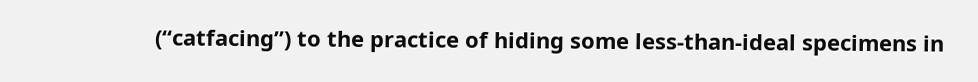(“catfacing”) to the practice of hiding some less-than-ideal specimens in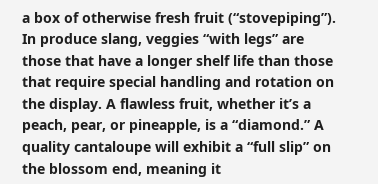a box of otherwise fresh fruit (“stovepiping”). In produce slang, veggies “with legs” are those that have a longer shelf life than those that require special handling and rotation on the display. A flawless fruit, whether it’s a peach, pear, or pineapple, is a “diamond.” A quality cantaloupe will exhibit a “full slip” on the blossom end, meaning it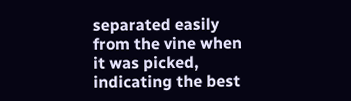separated easily from the vine when it was picked, indicating the best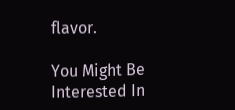flavor.

You Might Be Interested In